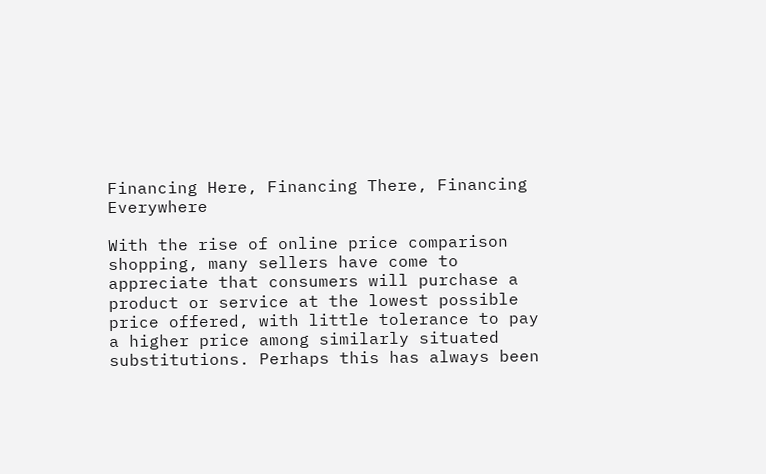Financing Here, Financing There, Financing Everywhere

With the rise of online price comparison shopping, many sellers have come to appreciate that consumers will purchase a product or service at the lowest possible price offered, with little tolerance to pay a higher price among similarly situated substitutions. Perhaps this has always been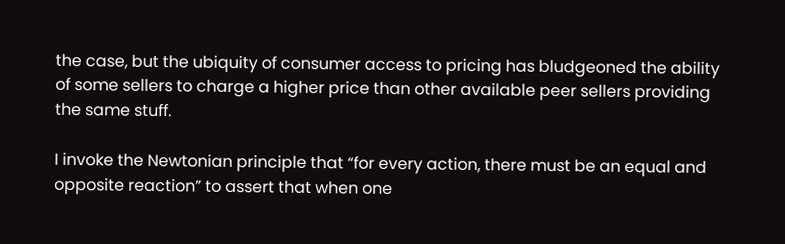the case, but the ubiquity of consumer access to pricing has bludgeoned the ability of some sellers to charge a higher price than other available peer sellers providing the same stuff.

I invoke the Newtonian principle that “for every action, there must be an equal and opposite reaction” to assert that when one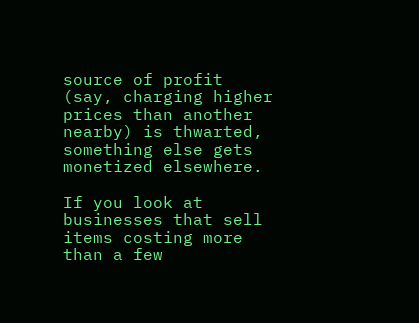source of profit (say, charging higher prices than another nearby) is thwarted, something else gets monetized elsewhere.

If you look at businesses that sell items costing more than a few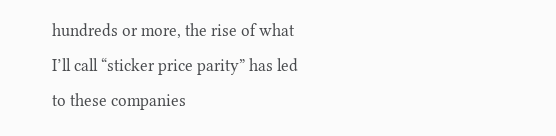hundreds or more, the rise of what I’ll call “sticker price parity” has led to these companies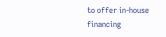to offer in-house financing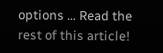options … Read the rest of this article!